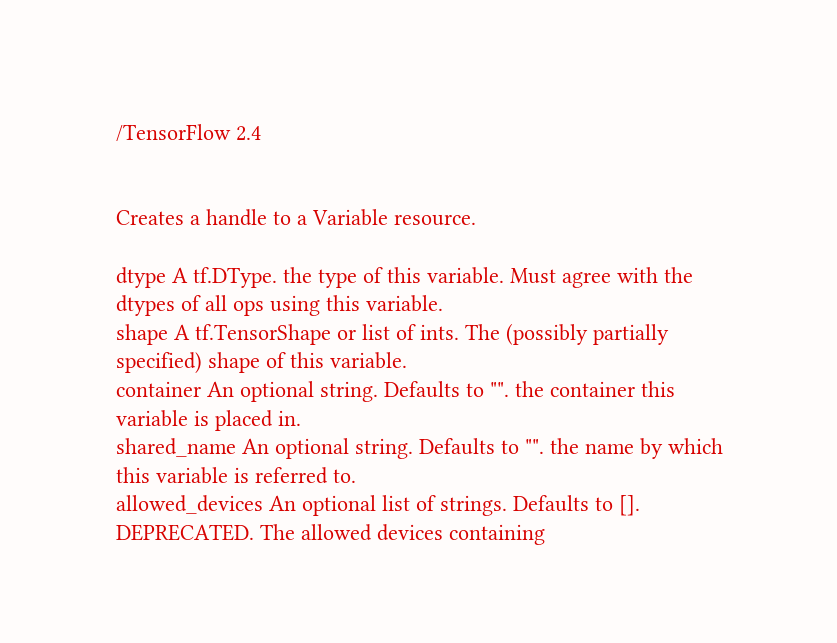/TensorFlow 2.4


Creates a handle to a Variable resource.

dtype A tf.DType. the type of this variable. Must agree with the dtypes of all ops using this variable.
shape A tf.TensorShape or list of ints. The (possibly partially specified) shape of this variable.
container An optional string. Defaults to "". the container this variable is placed in.
shared_name An optional string. Defaults to "". the name by which this variable is referred to.
allowed_devices An optional list of strings. Defaults to []. DEPRECATED. The allowed devices containing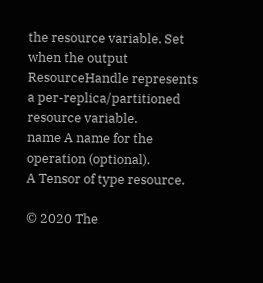the resource variable. Set when the output ResourceHandle represents a per-replica/partitioned resource variable.
name A name for the operation (optional).
A Tensor of type resource.

© 2020 The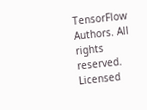TensorFlow Authors. All rights reserved.
Licensed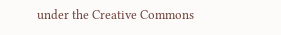under the Creative Commons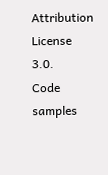Attribution License 3.0.
Code samples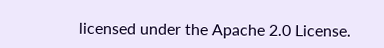licensed under the Apache 2.0 License.